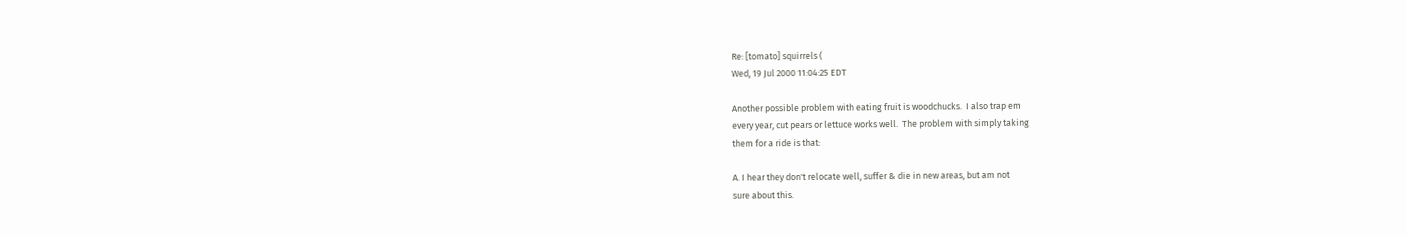Re: [tomato] squirrels (
Wed, 19 Jul 2000 11:04:25 EDT

Another possible problem with eating fruit is woodchucks.  I also trap em
every year, cut pears or lettuce works well.  The problem with simply taking
them for a ride is that:

A. I hear they don't relocate well, suffer & die in new areas, but am not
sure about this.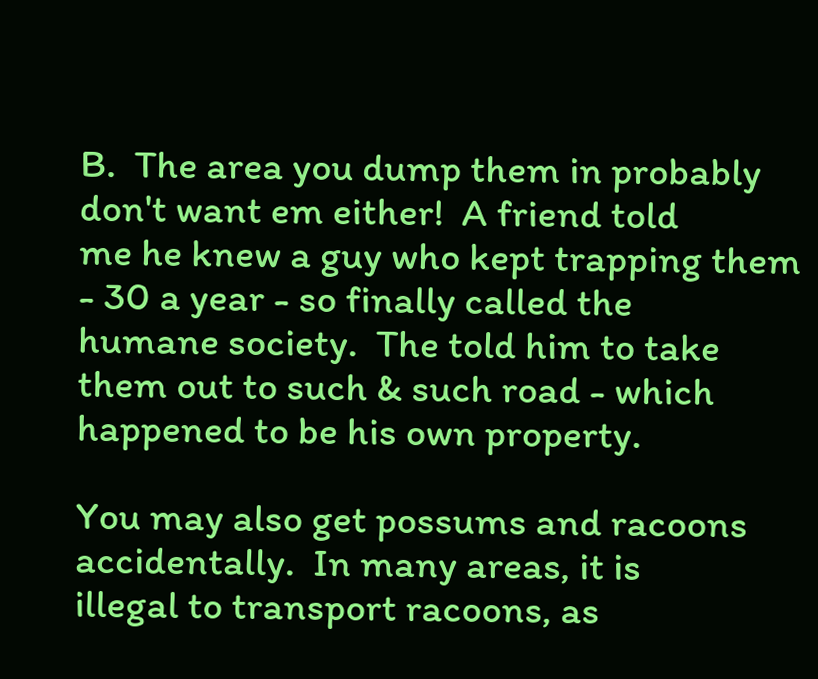B.  The area you dump them in probably don't want em either!  A friend told
me he knew a guy who kept trapping them - 30 a year - so finally called the
humane society.  The told him to take them out to such & such road - which
happened to be his own property.

You may also get possums and racoons accidentally.  In many areas, it is
illegal to transport racoons, as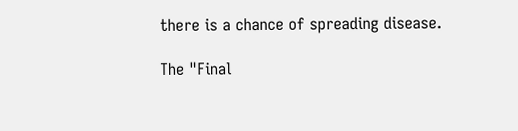there is a chance of spreading disease.

The "Final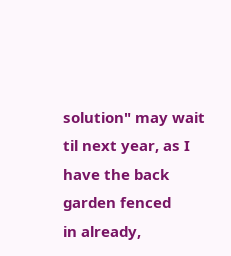solution" may wait til next year, as I have the back garden fenced
in already,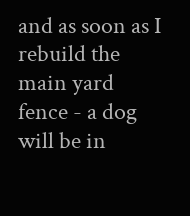and as soon as I rebuild the main yard fence - a dog will be in